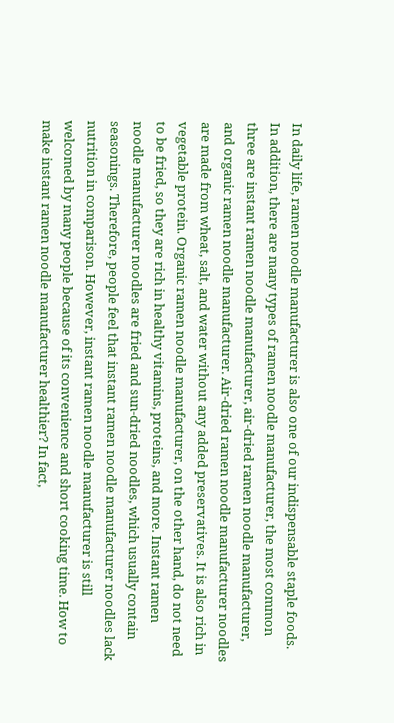In daily life, ramen noodle manufacturer is also one of our indispensable staple foods. In addition, there are many types of ramen noodle manufacturer, the most common three are instant ramen noodle manufacturer, air-dried ramen noodle manufacturer, and organic ramen noodle manufacturer. Air-dried ramen noodle manufacturer noodles are made from wheat, salt, and water without any added preservatives. It is also rich in vegetable protein. Organic ramen noodle manufacturer, on the other hand, do not need to be fried, so they are rich in healthy vitamins, proteins, and more. Instant ramen noodle manufacturer noodles are fried and sun-dried noodles, which usually contain seasonings. Therefore, people feel that instant ramen noodle manufacturer noodles lack nutrition in comparison. However, instant ramen noodle manufacturer is still welcomed by many people because of its convenience and short cooking time. How to make instant ramen noodle manufacturer healthier? In fact,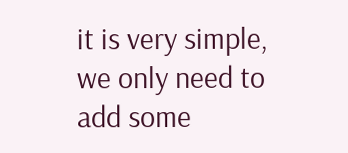it is very simple, we only need to add some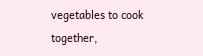vegetables to cook together,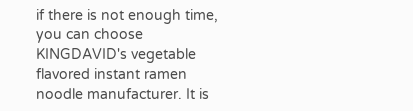if there is not enough time, you can choose KINGDAVID's vegetable flavored instant ramen noodle manufacturer. It is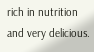rich in nutrition and very delicious.